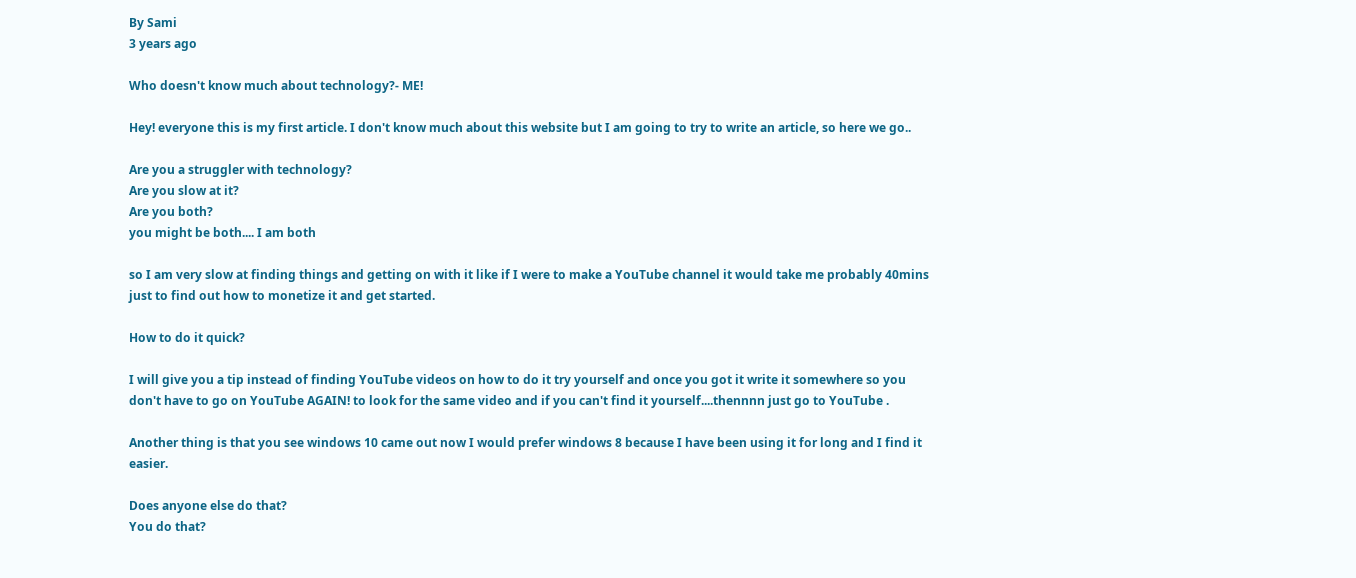By Sami
3 years ago

Who doesn't know much about technology?- ME!

Hey! everyone this is my first article. I don't know much about this website but I am going to try to write an article, so here we go..

Are you a struggler with technology?
Are you slow at it?
Are you both?
you might be both.... I am both

so I am very slow at finding things and getting on with it like if I were to make a YouTube channel it would take me probably 40mins just to find out how to monetize it and get started.

How to do it quick?

I will give you a tip instead of finding YouTube videos on how to do it try yourself and once you got it write it somewhere so you don't have to go on YouTube AGAIN! to look for the same video and if you can't find it yourself....thennnn just go to YouTube .

Another thing is that you see windows 10 came out now I would prefer windows 8 because I have been using it for long and I find it easier.

Does anyone else do that?
You do that?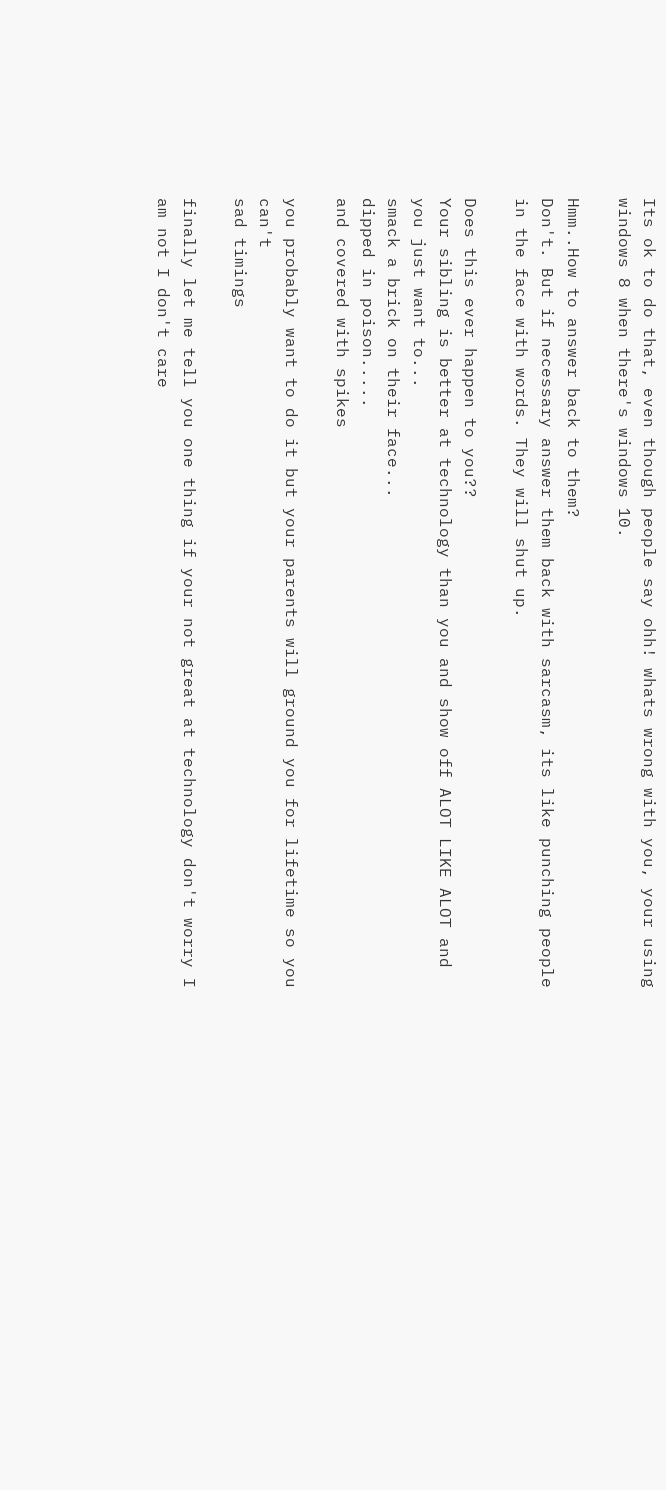Its ok to do that, even though people say ohh! whats wrong with you, your using windows 8 when there's windows 10.

Hmm..How to answer back to them?
Don't. But if necessary answer them back with sarcasm, its like punching people in the face with words. They will shut up.

Does this ever happen to you??
Your sibling is better at technology than you and show off ALOT LIKE ALOT and you just want to...
smack a brick on their face...
dipped in poison.....
and covered with spikes

you probably want to do it but your parents will ground you for lifetime so you can't
sad timings

finally let me tell you one thing if your not great at technology don't worry I am not I don't care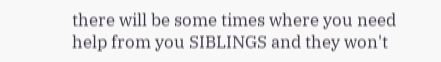there will be some times where you need help from you SIBLINGS and they won't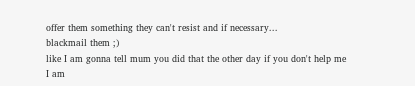offer them something they can't resist and if necessary...
blackmail them ;)
like I am gonna tell mum you did that the other day if you don't help me
I am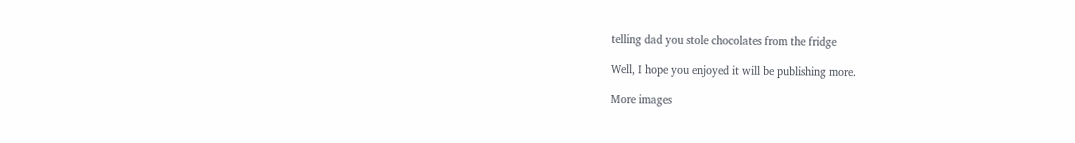telling dad you stole chocolates from the fridge

Well, I hope you enjoyed it will be publishing more.

More images